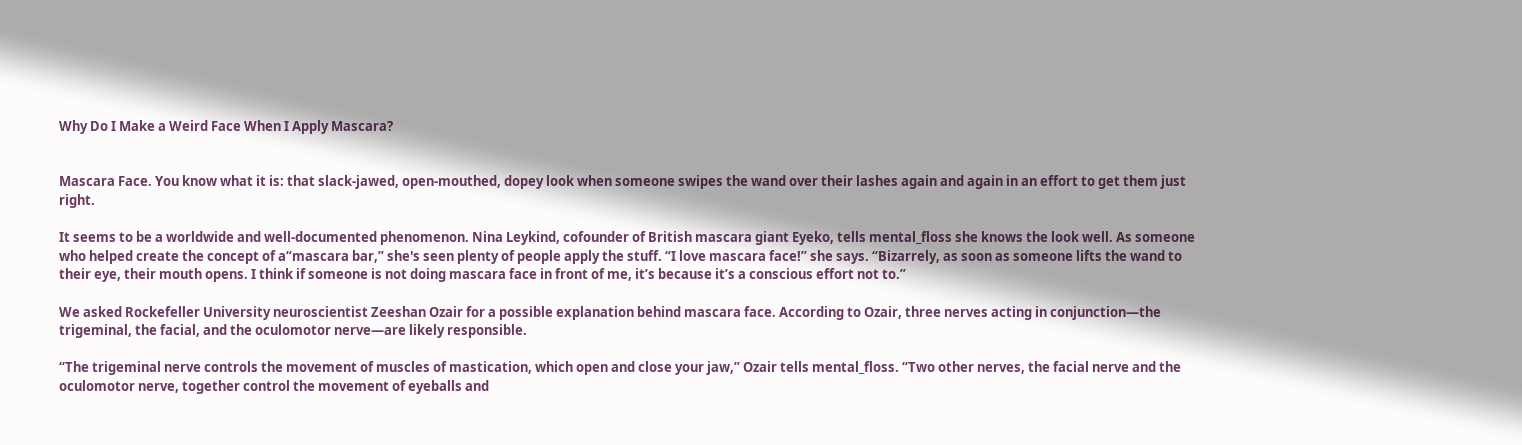Why Do I Make a Weird Face When I Apply Mascara?


Mascara Face. You know what it is: that slack-jawed, open-mouthed, dopey look when someone swipes the wand over their lashes again and again in an effort to get them just right.

It seems to be a worldwide and well-documented phenomenon. Nina Leykind, cofounder of British mascara giant Eyeko, tells mental_floss she knows the look well. As someone who helped create the concept of a“mascara bar,” she's seen plenty of people apply the stuff. “I love mascara face!” she says. “Bizarrely, as soon as someone lifts the wand to their eye, their mouth opens. I think if someone is not doing mascara face in front of me, it’s because it’s a conscious effort not to.”

We asked Rockefeller University neuroscientist Zeeshan Ozair for a possible explanation behind mascara face. According to Ozair, three nerves acting in conjunction—the trigeminal, the facial, and the oculomotor nerve—are likely responsible.

“The trigeminal nerve controls the movement of muscles of mastication, which open and close your jaw,” Ozair tells mental_floss. “Two other nerves, the facial nerve and the oculomotor nerve, together control the movement of eyeballs and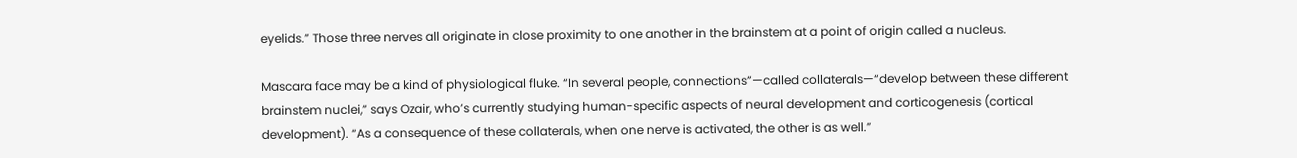eyelids.” Those three nerves all originate in close proximity to one another in the brainstem at a point of origin called a nucleus.

Mascara face may be a kind of physiological fluke. “In several people, connections”—called collaterals—“develop between these different brainstem nuclei,” says Ozair, who’s currently studying human-specific aspects of neural development and corticogenesis (cortical development). “As a consequence of these collaterals, when one nerve is activated, the other is as well.”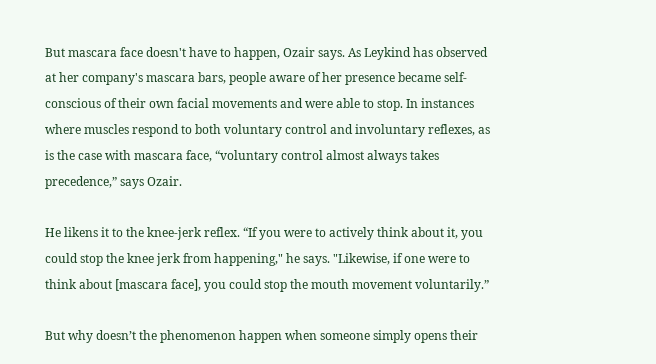But mascara face doesn't have to happen, Ozair says. As Leykind has observed at her company's mascara bars, people aware of her presence became self-conscious of their own facial movements and were able to stop. In instances where muscles respond to both voluntary control and involuntary reflexes, as is the case with mascara face, “voluntary control almost always takes precedence,” says Ozair.

He likens it to the knee-jerk reflex. “If you were to actively think about it, you could stop the knee jerk from happening," he says. "Likewise, if one were to think about [mascara face], you could stop the mouth movement voluntarily.”

But why doesn’t the phenomenon happen when someone simply opens their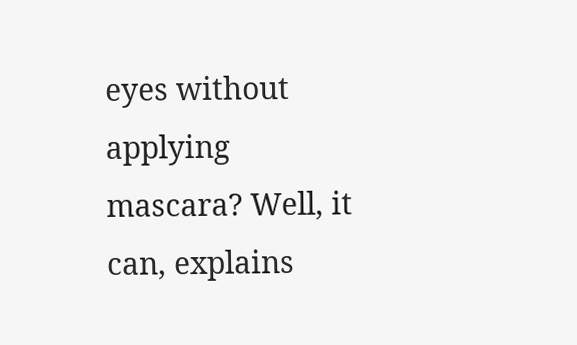eyes without applying mascara? Well, it can, explains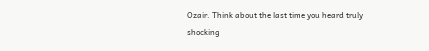Ozair. Think about the last time you heard truly shocking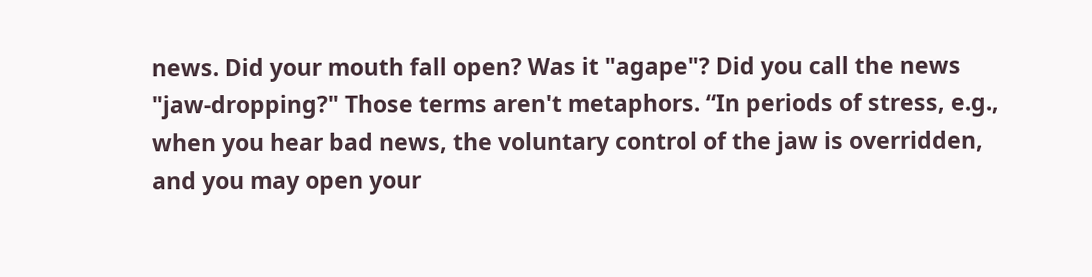news. Did your mouth fall open? Was it "agape"? Did you call the news "jaw-dropping?" Those terms aren't metaphors. “In periods of stress, e.g., when you hear bad news, the voluntary control of the jaw is overridden, and you may open your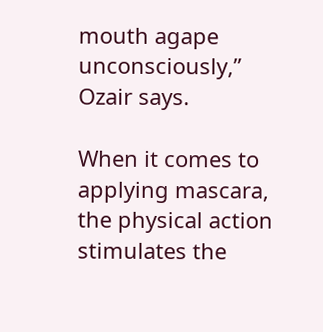mouth agape unconsciously,” Ozair says.

When it comes to applying mascara, the physical action stimulates the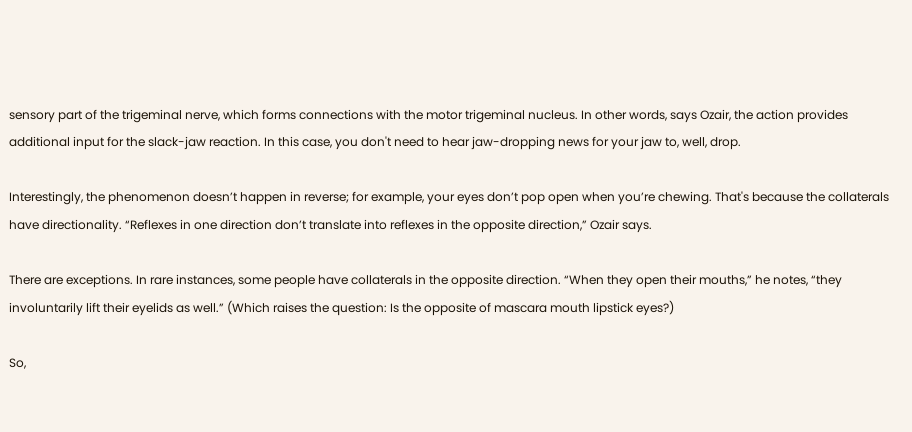sensory part of the trigeminal nerve, which forms connections with the motor trigeminal nucleus. In other words, says Ozair, the action provides additional input for the slack-jaw reaction. In this case, you don't need to hear jaw-dropping news for your jaw to, well, drop.

Interestingly, the phenomenon doesn’t happen in reverse; for example, your eyes don’t pop open when you’re chewing. That's because the collaterals have directionality. “Reflexes in one direction don’t translate into reflexes in the opposite direction,” Ozair says.

There are exceptions. In rare instances, some people have collaterals in the opposite direction. “When they open their mouths,” he notes, “they involuntarily lift their eyelids as well.” (Which raises the question: Is the opposite of mascara mouth lipstick eyes?)

So,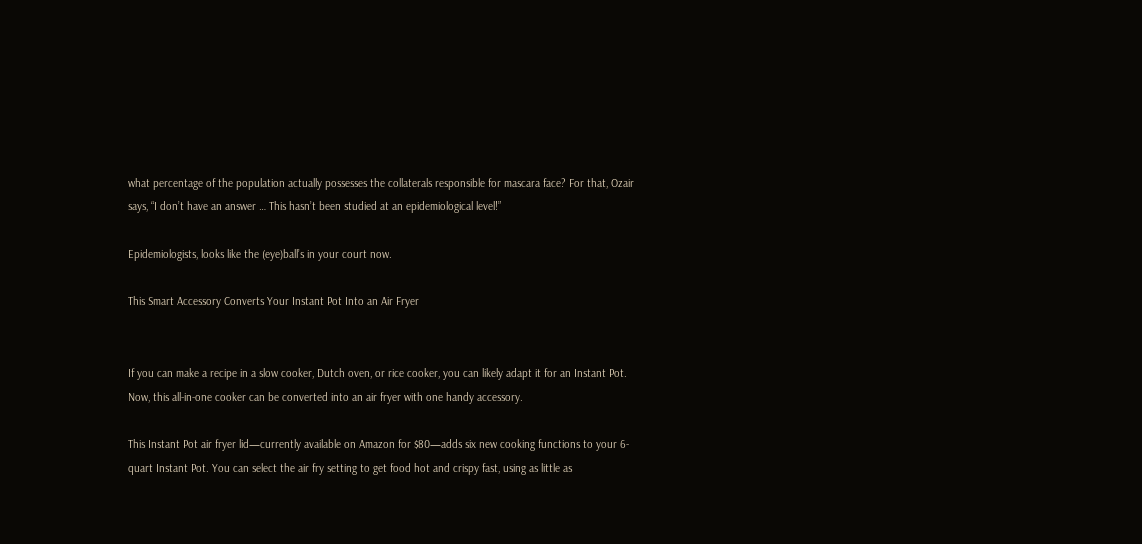what percentage of the population actually possesses the collaterals responsible for mascara face? For that, Ozair says, “I don’t have an answer … This hasn’t been studied at an epidemiological level!”

Epidemiologists, looks like the (eye)ball’s in your court now.

This Smart Accessory Converts Your Instant Pot Into an Air Fryer


If you can make a recipe in a slow cooker, Dutch oven, or rice cooker, you can likely adapt it for an Instant Pot. Now, this all-in-one cooker can be converted into an air fryer with one handy accessory.

This Instant Pot air fryer lid—currently available on Amazon for $80—adds six new cooking functions to your 6-quart Instant Pot. You can select the air fry setting to get food hot and crispy fast, using as little as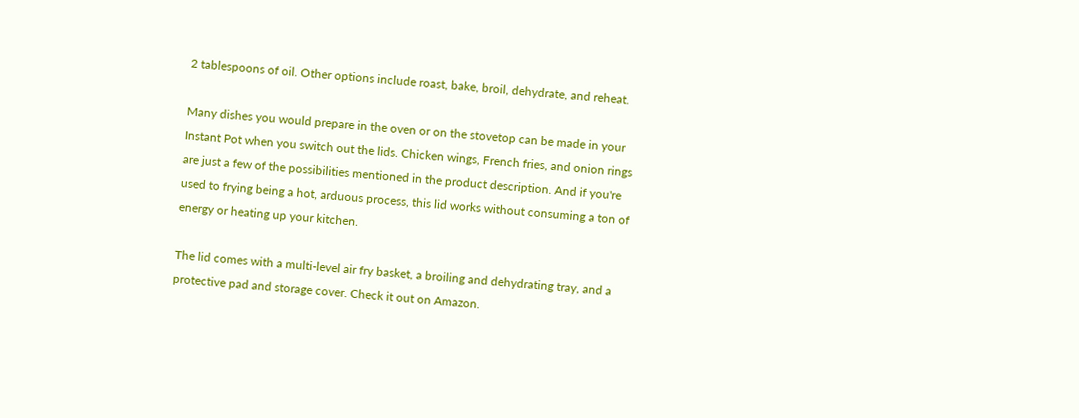2 tablespoons of oil. Other options include roast, bake, broil, dehydrate, and reheat.

Many dishes you would prepare in the oven or on the stovetop can be made in your Instant Pot when you switch out the lids. Chicken wings, French fries, and onion rings are just a few of the possibilities mentioned in the product description. And if you're used to frying being a hot, arduous process, this lid works without consuming a ton of energy or heating up your kitchen.

The lid comes with a multi-level air fry basket, a broiling and dehydrating tray, and a protective pad and storage cover. Check it out on Amazon.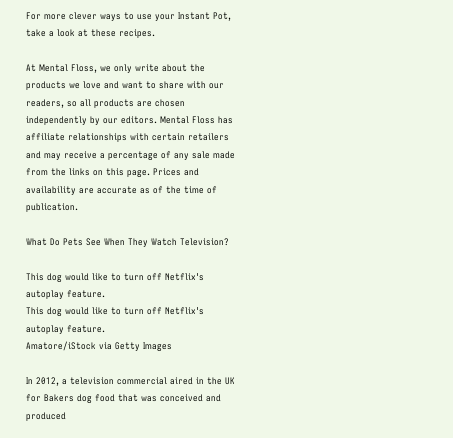For more clever ways to use your Instant Pot, take a look at these recipes.

At Mental Floss, we only write about the products we love and want to share with our readers, so all products are chosen independently by our editors. Mental Floss has affiliate relationships with certain retailers and may receive a percentage of any sale made from the links on this page. Prices and availability are accurate as of the time of publication.

What Do Pets See When They Watch Television?

This dog would like to turn off Netflix's autoplay feature.
This dog would like to turn off Netflix's autoplay feature.
Amatore/iStock via Getty Images

In 2012, a television commercial aired in the UK for Bakers dog food that was conceived and produced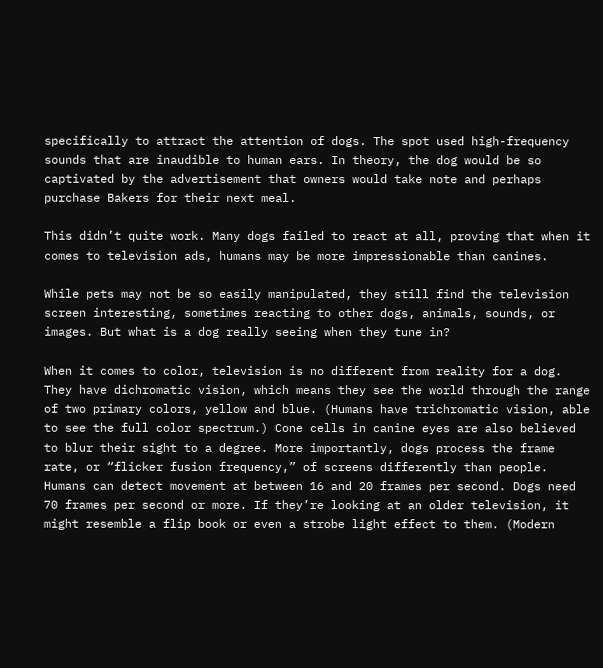specifically to attract the attention of dogs. The spot used high-frequency sounds that are inaudible to human ears. In theory, the dog would be so captivated by the advertisement that owners would take note and perhaps purchase Bakers for their next meal.

This didn’t quite work. Many dogs failed to react at all, proving that when it comes to television ads, humans may be more impressionable than canines.

While pets may not be so easily manipulated, they still find the television screen interesting, sometimes reacting to other dogs, animals, sounds, or images. But what is a dog really seeing when they tune in?

When it comes to color, television is no different from reality for a dog. They have dichromatic vision, which means they see the world through the range of two primary colors, yellow and blue. (Humans have trichromatic vision, able to see the full color spectrum.) Cone cells in canine eyes are also believed to blur their sight to a degree. More importantly, dogs process the frame rate, or “flicker fusion frequency,” of screens differently than people. Humans can detect movement at between 16 and 20 frames per second. Dogs need 70 frames per second or more. If they’re looking at an older television, it might resemble a flip book or even a strobe light effect to them. (Modern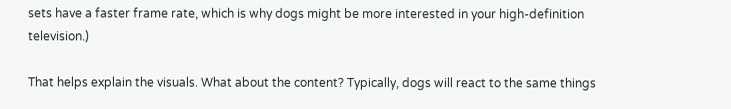sets have a faster frame rate, which is why dogs might be more interested in your high-definition television.)

That helps explain the visuals. What about the content? Typically, dogs will react to the same things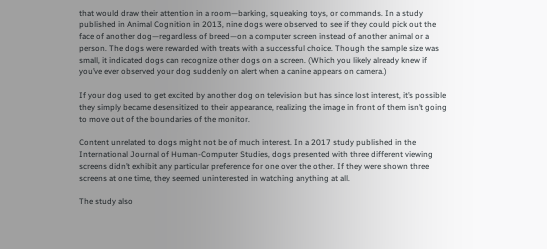that would draw their attention in a room—barking, squeaking toys, or commands. In a study published in Animal Cognition in 2013, nine dogs were observed to see if they could pick out the face of another dog—regardless of breed—on a computer screen instead of another animal or a person. The dogs were rewarded with treats with a successful choice. Though the sample size was small, it indicated dogs can recognize other dogs on a screen. (Which you likely already knew if you’ve ever observed your dog suddenly on alert when a canine appears on camera.)

If your dog used to get excited by another dog on television but has since lost interest, it’s possible they simply became desensitized to their appearance, realizing the image in front of them isn’t going to move out of the boundaries of the monitor.

Content unrelated to dogs might not be of much interest. In a 2017 study published in the International Journal of Human-Computer Studies, dogs presented with three different viewing screens didn’t exhibit any particular preference for one over the other. If they were shown three screens at one time, they seemed uninterested in watching anything at all.

The study also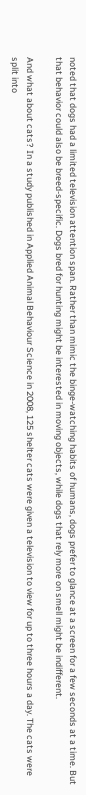noted that dogs had a limited television attention span. Rather than mimic the binge-watching habits of humans, dogs prefer to glance at a screen for a few seconds at a time. But that behavior could also be breed-specific. Dogs bred for hunting might be interested in moving objects, while dogs that rely more on smell might be indifferent.

And what about cats? In a study published in Applied Animal Behaviour Science in 2008, 125 shelter cats were given a television to view for up to three hours a day. The cats were split into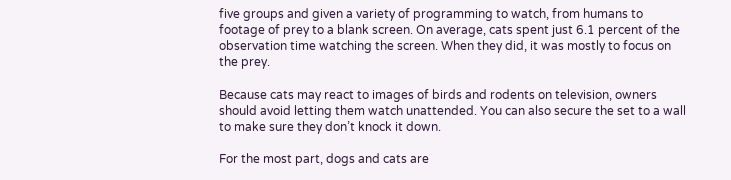five groups and given a variety of programming to watch, from humans to footage of prey to a blank screen. On average, cats spent just 6.1 percent of the observation time watching the screen. When they did, it was mostly to focus on the prey.

Because cats may react to images of birds and rodents on television, owners should avoid letting them watch unattended. You can also secure the set to a wall to make sure they don’t knock it down.

For the most part, dogs and cats are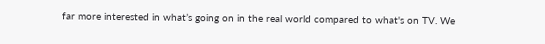far more interested in what’s going on in the real world compared to what's on TV. We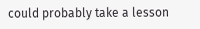could probably take a lesson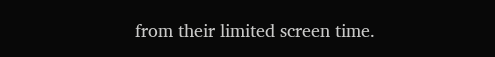from their limited screen time.